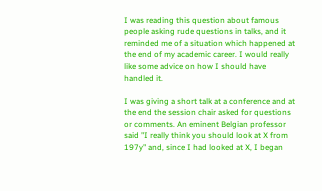I was reading this question about famous people asking rude questions in talks, and it reminded me of a situation which happened at the end of my academic career. I would really like some advice on how I should have handled it.

I was giving a short talk at a conference and at the end the session chair asked for questions or comments. An eminent Belgian professor said "I really think you should look at X from 197y" and, since I had looked at X, I began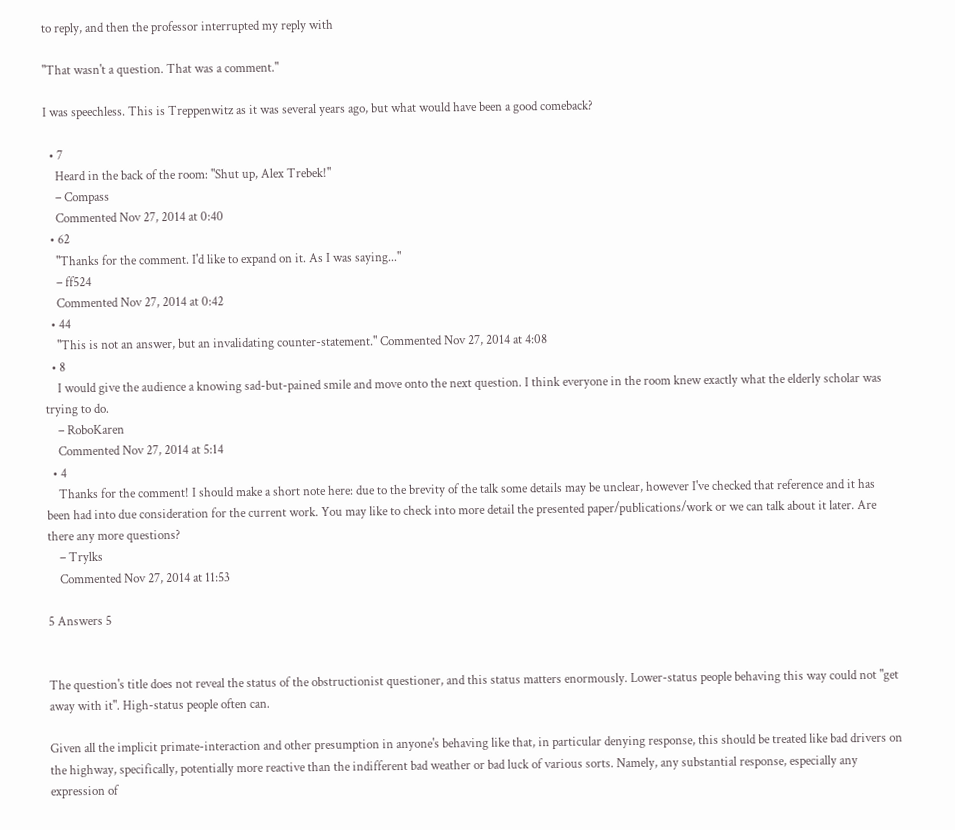to reply, and then the professor interrupted my reply with

"That wasn't a question. That was a comment."

I was speechless. This is Treppenwitz as it was several years ago, but what would have been a good comeback?

  • 7
    Heard in the back of the room: "Shut up, Alex Trebek!"
    – Compass
    Commented Nov 27, 2014 at 0:40
  • 62
    "Thanks for the comment. I'd like to expand on it. As I was saying..."
    – ff524
    Commented Nov 27, 2014 at 0:42
  • 44
    "This is not an answer, but an invalidating counter-statement." Commented Nov 27, 2014 at 4:08
  • 8
    I would give the audience a knowing sad-but-pained smile and move onto the next question. I think everyone in the room knew exactly what the elderly scholar was trying to do.
    – RoboKaren
    Commented Nov 27, 2014 at 5:14
  • 4
    Thanks for the comment! I should make a short note here: due to the brevity of the talk some details may be unclear, however I've checked that reference and it has been had into due consideration for the current work. You may like to check into more detail the presented paper/publications/work or we can talk about it later. Are there any more questions?
    – Trylks
    Commented Nov 27, 2014 at 11:53

5 Answers 5


The question's title does not reveal the status of the obstructionist questioner, and this status matters enormously. Lower-status people behaving this way could not "get away with it". High-status people often can.

Given all the implicit primate-interaction and other presumption in anyone's behaving like that, in particular denying response, this should be treated like bad drivers on the highway, specifically, potentially more reactive than the indifferent bad weather or bad luck of various sorts. Namely, any substantial response, especially any expression of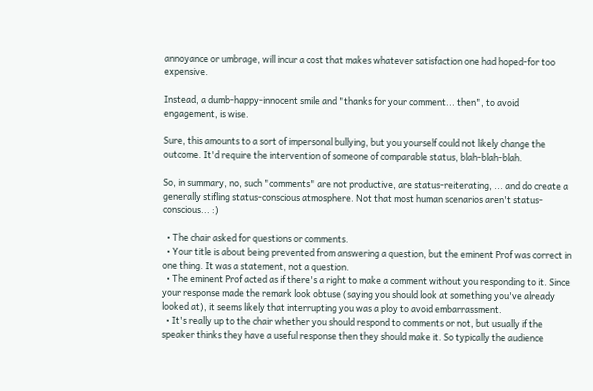annoyance or umbrage, will incur a cost that makes whatever satisfaction one had hoped-for too expensive.

Instead, a dumb-happy-innocent smile and "thanks for your comment... then", to avoid engagement, is wise.

Sure, this amounts to a sort of impersonal bullying, but you yourself could not likely change the outcome. It'd require the intervention of someone of comparable status, blah-blah-blah.

So, in summary, no, such "comments" are not productive, are status-reiterating, ... and do create a generally stifling status-conscious atmosphere. Not that most human scenarios aren't status-conscious... :)

  • The chair asked for questions or comments.
  • Your title is about being prevented from answering a question, but the eminent Prof was correct in one thing. It was a statement, not a question.
  • The eminent Prof acted as if there's a right to make a comment without you responding to it. Since your response made the remark look obtuse (saying you should look at something you've already looked at), it seems likely that interrupting you was a ploy to avoid embarrassment.
  • It's really up to the chair whether you should respond to comments or not, but usually if the speaker thinks they have a useful response then they should make it. So typically the audience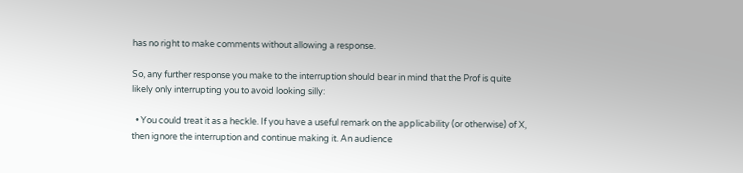has no right to make comments without allowing a response.

So, any further response you make to the interruption should bear in mind that the Prof is quite likely only interrupting you to avoid looking silly:

  • You could treat it as a heckle. If you have a useful remark on the applicability (or otherwise) of X, then ignore the interruption and continue making it. An audience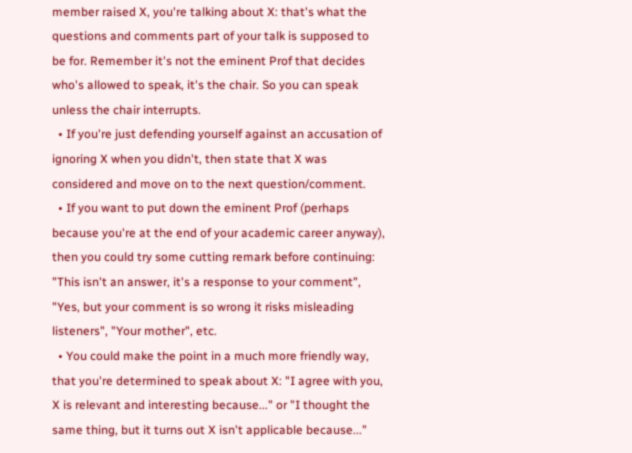member raised X, you're talking about X: that's what the questions and comments part of your talk is supposed to be for. Remember it's not the eminent Prof that decides who's allowed to speak, it's the chair. So you can speak unless the chair interrupts.
  • If you're just defending yourself against an accusation of ignoring X when you didn't, then state that X was considered and move on to the next question/comment.
  • If you want to put down the eminent Prof (perhaps because you're at the end of your academic career anyway), then you could try some cutting remark before continuing: "This isn't an answer, it's a response to your comment", "Yes, but your comment is so wrong it risks misleading listeners", "Your mother", etc.
  • You could make the point in a much more friendly way, that you're determined to speak about X: "I agree with you, X is relevant and interesting because..." or "I thought the same thing, but it turns out X isn't applicable because..."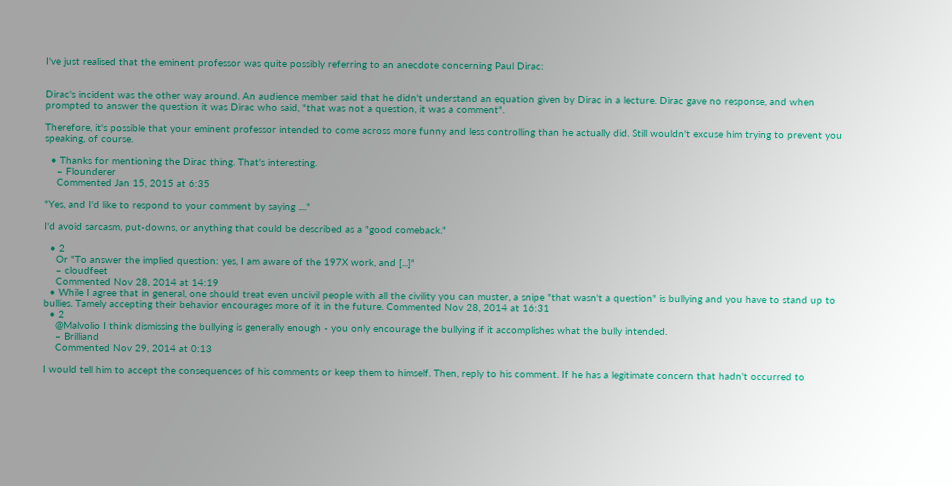I've just realised that the eminent professor was quite possibly referring to an anecdote concerning Paul Dirac:


Dirac's incident was the other way around. An audience member said that he didn't understand an equation given by Dirac in a lecture. Dirac gave no response, and when prompted to answer the question it was Dirac who said, "that was not a question, it was a comment".

Therefore, it's possible that your eminent professor intended to come across more funny and less controlling than he actually did. Still wouldn't excuse him trying to prevent you speaking, of course.

  • Thanks for mentioning the Dirac thing. That's interesting.
    – Flounderer
    Commented Jan 15, 2015 at 6:35

"Yes, and I'd like to respond to your comment by saying ...."

I'd avoid sarcasm, put-downs, or anything that could be described as a "good comeback."

  • 2
    Or "To answer the implied question: yes, I am aware of the 197X work, and [...]"
    – cloudfeet
    Commented Nov 28, 2014 at 14:19
  • While I agree that in general, one should treat even uncivil people with all the civility you can muster, a snipe "that wasn't a question" is bullying and you have to stand up to bullies. Tamely accepting their behavior encourages more of it in the future. Commented Nov 28, 2014 at 16:31
  • 2
    @Malvolio I think dismissing the bullying is generally enough - you only encourage the bullying if it accomplishes what the bully intended.
    – Brilliand
    Commented Nov 29, 2014 at 0:13

I would tell him to accept the consequences of his comments or keep them to himself. Then, reply to his comment. If he has a legitimate concern that hadn't occurred to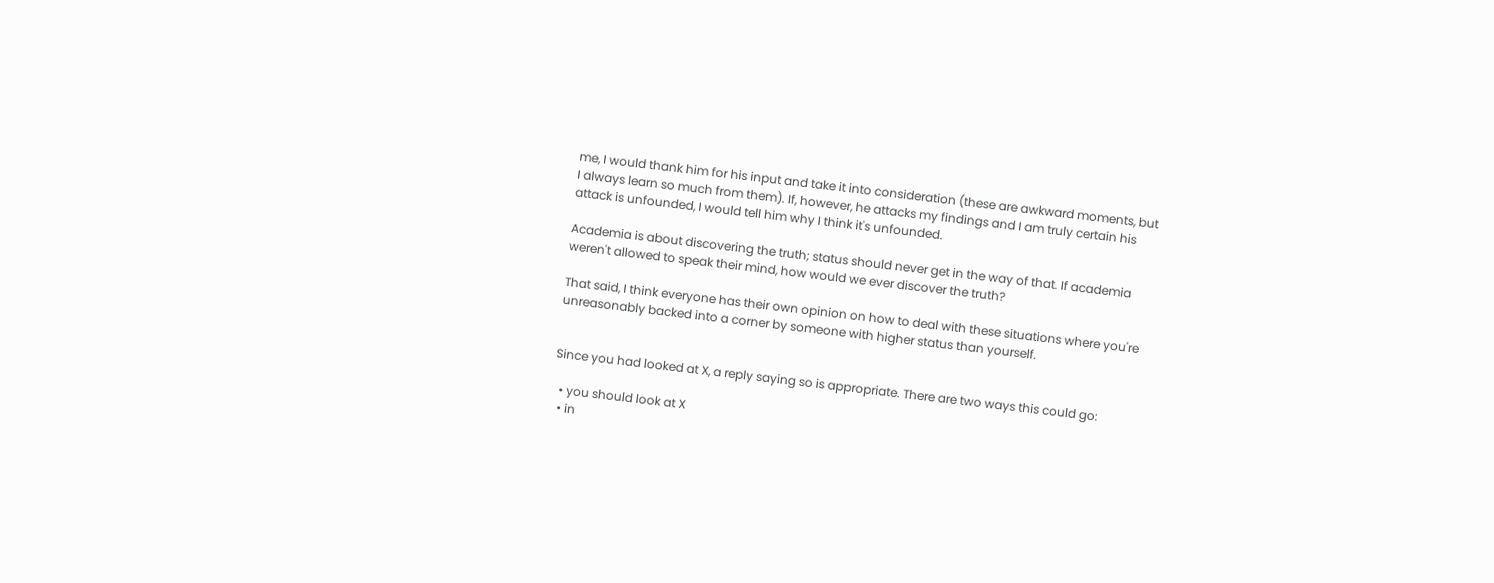me, I would thank him for his input and take it into consideration (these are awkward moments, but I always learn so much from them). If, however, he attacks my findings and I am truly certain his attack is unfounded, I would tell him why I think it's unfounded.

Academia is about discovering the truth; status should never get in the way of that. If academia weren't allowed to speak their mind, how would we ever discover the truth?

That said, I think everyone has their own opinion on how to deal with these situations where you're unreasonably backed into a corner by someone with higher status than yourself.


Since you had looked at X, a reply saying so is appropriate. There are two ways this could go:

  • you should look at X
  • in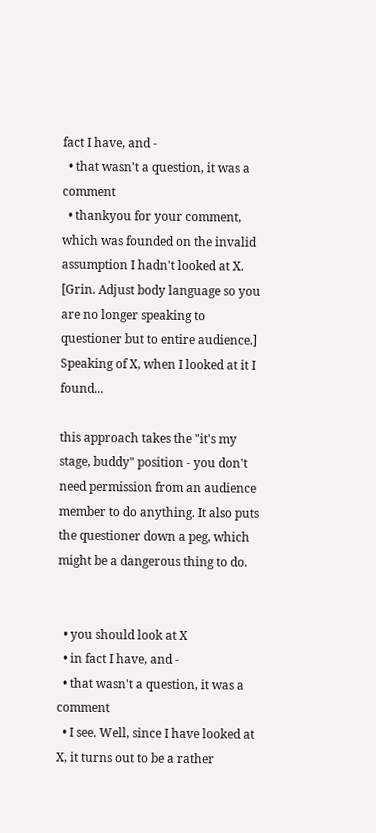fact I have, and -
  • that wasn't a question, it was a comment
  • thankyou for your comment, which was founded on the invalid assumption I hadn't looked at X. [Grin. Adjust body language so you are no longer speaking to questioner but to entire audience.] Speaking of X, when I looked at it I found...

this approach takes the "it's my stage, buddy" position - you don't need permission from an audience member to do anything. It also puts the questioner down a peg, which might be a dangerous thing to do.


  • you should look at X
  • in fact I have, and -
  • that wasn't a question, it was a comment
  • I see. Well, since I have looked at X, it turns out to be a rather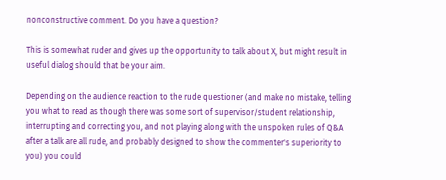nonconstructive comment. Do you have a question?

This is somewhat ruder and gives up the opportunity to talk about X, but might result in useful dialog should that be your aim.

Depending on the audience reaction to the rude questioner (and make no mistake, telling you what to read as though there was some sort of supervisor/student relationship, interrupting and correcting you, and not playing along with the unspoken rules of Q&A after a talk are all rude, and probably designed to show the commenter's superiority to you) you could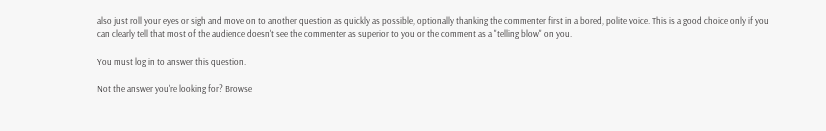also just roll your eyes or sigh and move on to another question as quickly as possible, optionally thanking the commenter first in a bored, polite voice. This is a good choice only if you can clearly tell that most of the audience doesn't see the commenter as superior to you or the comment as a "telling blow" on you.

You must log in to answer this question.

Not the answer you're looking for? Browse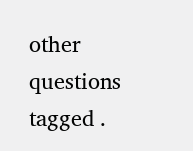other questions tagged .